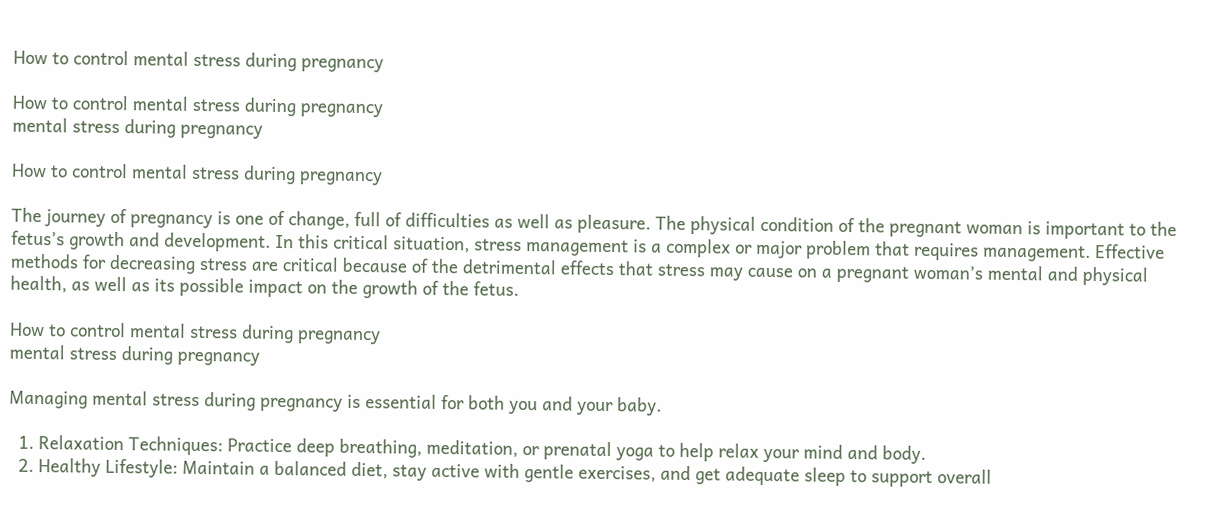How to control mental stress during pregnancy

How to control mental stress during pregnancy
mental stress during pregnancy

How to control mental stress during pregnancy

The journey of pregnancy is one of change, full of difficulties as well as pleasure. The physical condition of the pregnant woman is important to the fetus’s growth and development. In this critical situation, stress management is a complex or major problem that requires management. Effective methods for decreasing stress are critical because of the detrimental effects that stress may cause on a pregnant woman’s mental and physical health, as well as its possible impact on the growth of the fetus.

How to control mental stress during pregnancy
mental stress during pregnancy

Managing mental stress during pregnancy is essential for both you and your baby.

  1. Relaxation Techniques: Practice deep breathing, meditation, or prenatal yoga to help relax your mind and body.
  2. Healthy Lifestyle: Maintain a balanced diet, stay active with gentle exercises, and get adequate sleep to support overall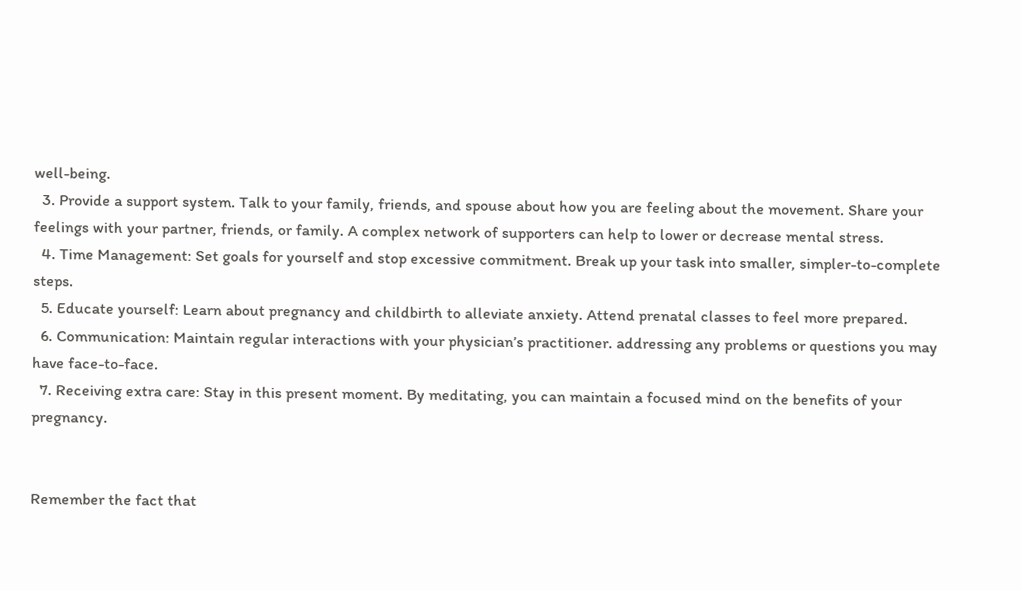well-being.
  3. Provide a support system. Talk to your family, friends, and spouse about how you are feeling about the movement. Share your feelings with your partner, friends, or family. A complex network of supporters can help to lower or decrease mental stress.
  4. Time Management: Set goals for yourself and stop excessive commitment. Break up your task into smaller, simpler-to-complete steps.
  5. Educate yourself: Learn about pregnancy and childbirth to alleviate anxiety. Attend prenatal classes to feel more prepared.
  6. Communication: Maintain regular interactions with your physician’s practitioner. addressing any problems or questions you may have face-to-face.
  7. Receiving extra care: Stay in this present moment. By meditating, you can maintain a focused mind on the benefits of your pregnancy.


Remember the fact that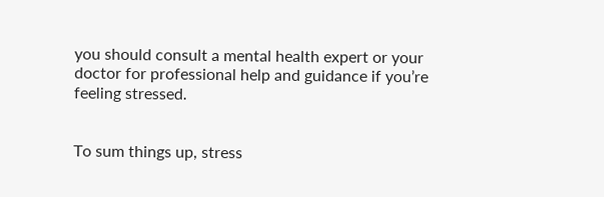you should consult a mental health expert or your doctor for professional help and guidance if you’re feeling stressed.


To sum things up, stress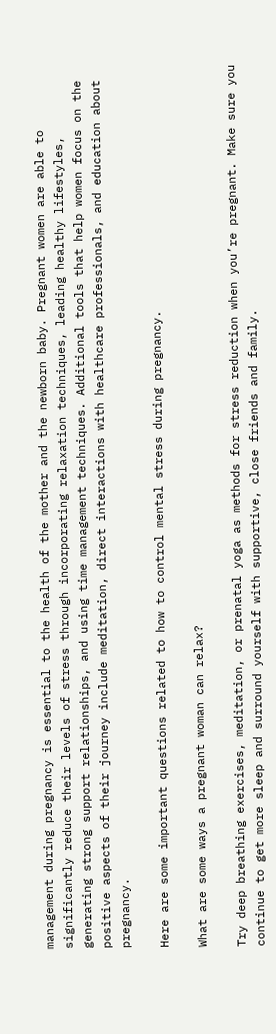management during pregnancy is essential to the health of the mother and the newborn baby. Pregnant women are able to significantly reduce their levels of stress through incorporating relaxation techniques, leading healthy lifestyles, generating strong support relationships, and using time management techniques. Additional tools that help women focus on the positive aspects of their journey include meditation, direct interactions with healthcare professionals, and education about pregnancy.

Here are some important questions related to how to control mental stress during pregnancy.

What are some ways a pregnant woman can relax?

Try deep breathing exercises, meditation, or prenatal yoga as methods for stress reduction when you’re pregnant. Make sure you continue to get more sleep and surround yourself with supportive, close friends and family.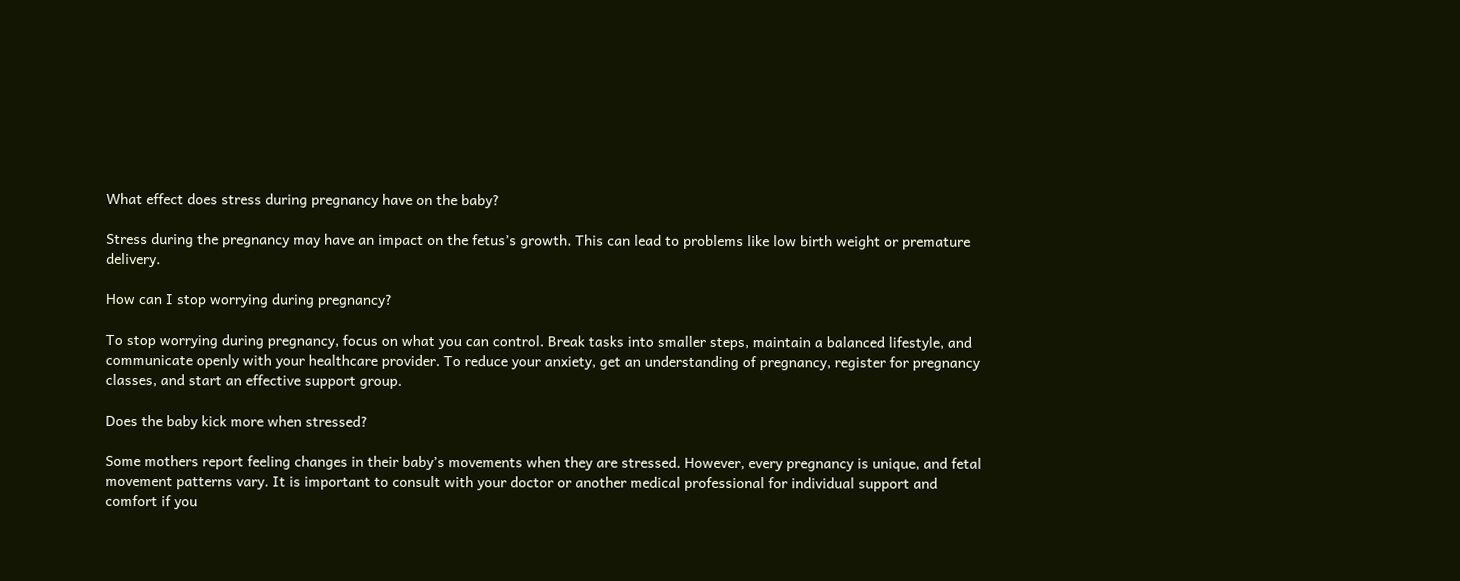What effect does stress during pregnancy have on the baby?

Stress during the pregnancy may have an impact on the fetus’s growth. This can lead to problems like low birth weight or premature delivery.

How can I stop worrying during pregnancy?

To stop worrying during pregnancy, focus on what you can control. Break tasks into smaller steps, maintain a balanced lifestyle, and communicate openly with your healthcare provider. To reduce your anxiety, get an understanding of pregnancy, register for pregnancy classes, and start an effective support group.

Does the baby kick more when stressed?

Some mothers report feeling changes in their baby’s movements when they are stressed. However, every pregnancy is unique, and fetal movement patterns vary. It is important to consult with your doctor or another medical professional for individual support and comfort if you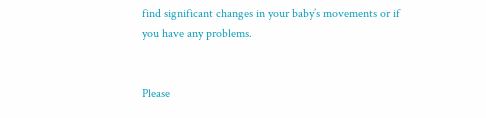find significant changes in your baby’s movements or if you have any problems.


Please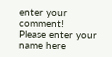enter your comment!
Please enter your name here